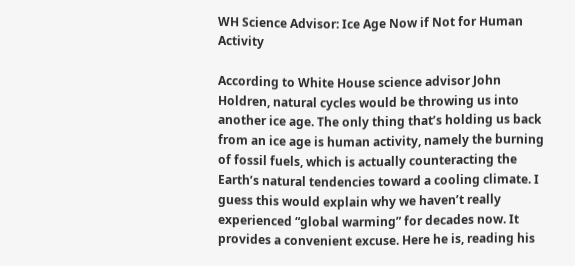WH Science Advisor: Ice Age Now if Not for Human Activity

According to White House science advisor John Holdren, natural cycles would be throwing us into another ice age. The only thing that’s holding us back from an ice age is human activity, namely the burning of fossil fuels, which is actually counteracting the Earth’s natural tendencies toward a cooling climate. I guess this would explain why we haven’t really experienced “global warming” for decades now. It provides a convenient excuse. Here he is, reading his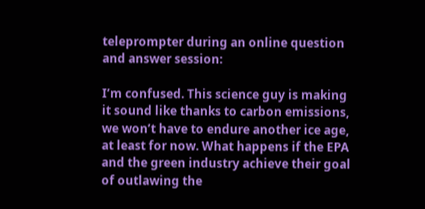teleprompter during an online question and answer session:

I’m confused. This science guy is making it sound like thanks to carbon emissions, we won’t have to endure another ice age, at least for now. What happens if the EPA and the green industry achieve their goal of outlawing the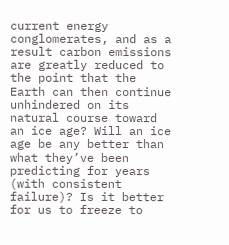current energy conglomerates, and as a result carbon emissions are greatly reduced to the point that the Earth can then continue unhindered on its natural course toward an ice age? Will an ice age be any better than what they’ve been predicting for years (with consistent failure)? Is it better for us to freeze to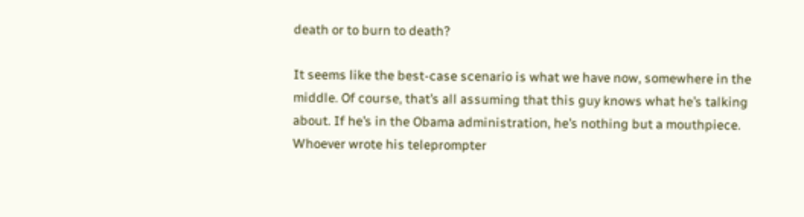death or to burn to death?

It seems like the best-case scenario is what we have now, somewhere in the middle. Of course, that’s all assuming that this guy knows what he’s talking about. If he’s in the Obama administration, he’s nothing but a mouthpiece. Whoever wrote his teleprompter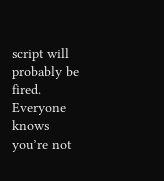script will probably be fired. Everyone knows you’re not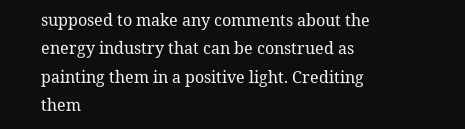supposed to make any comments about the energy industry that can be construed as painting them in a positive light. Crediting them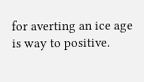for averting an ice age is way to positive.